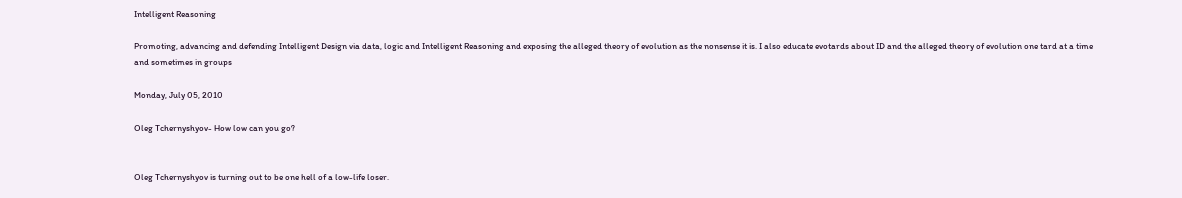Intelligent Reasoning

Promoting, advancing and defending Intelligent Design via data, logic and Intelligent Reasoning and exposing the alleged theory of evolution as the nonsense it is. I also educate evotards about ID and the alleged theory of evolution one tard at a time and sometimes in groups

Monday, July 05, 2010

Oleg Tchernyshyov- How low can you go?


Oleg Tchernyshyov is turning out to be one hell of a low-life loser.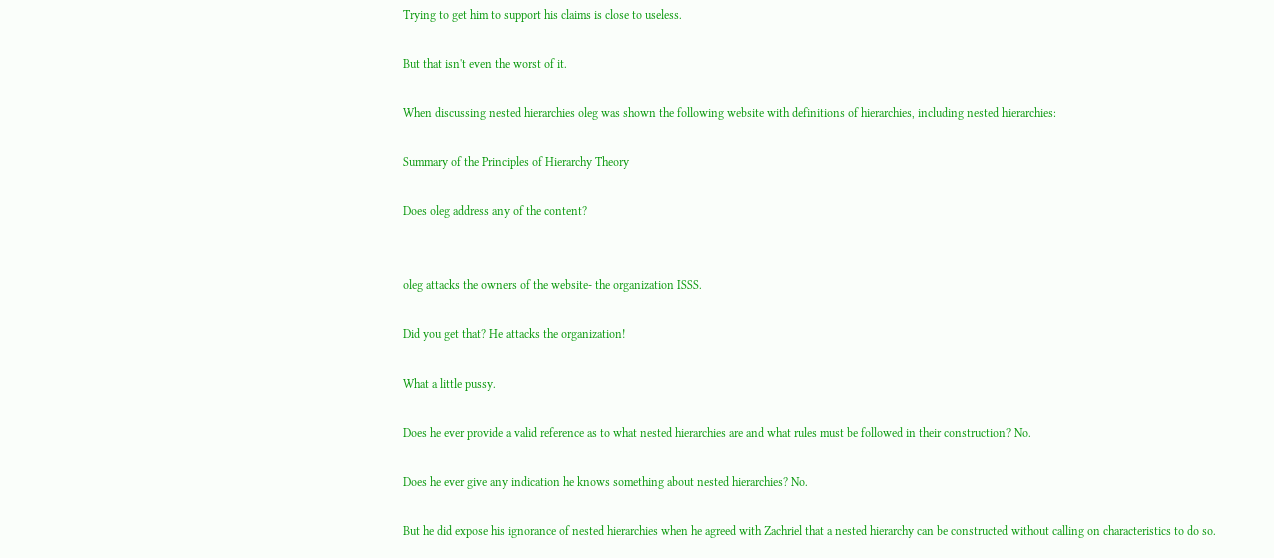Trying to get him to support his claims is close to useless.

But that isn't even the worst of it.

When discussing nested hierarchies oleg was shown the following website with definitions of hierarchies, including nested hierarchies:

Summary of the Principles of Hierarchy Theory

Does oleg address any of the content?


oleg attacks the owners of the website- the organization ISSS.

Did you get that? He attacks the organization!

What a little pussy.

Does he ever provide a valid reference as to what nested hierarchies are and what rules must be followed in their construction? No.

Does he ever give any indication he knows something about nested hierarchies? No.

But he did expose his ignorance of nested hierarchies when he agreed with Zachriel that a nested hierarchy can be constructed without calling on characteristics to do so.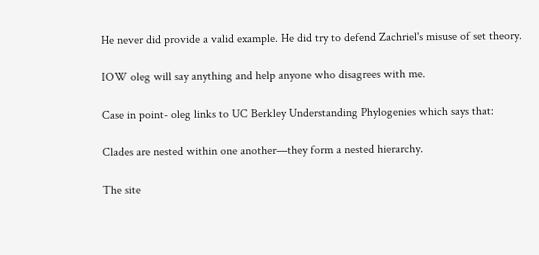He never did provide a valid example. He did try to defend Zachriel's misuse of set theory.

IOW oleg will say anything and help anyone who disagrees with me.

Case in point- oleg links to UC Berkley Understanding Phylogenies which says that:

Clades are nested within one another—they form a nested hierarchy.

The site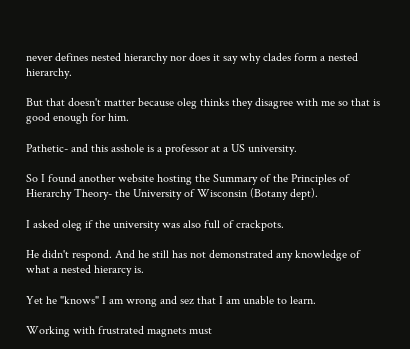never defines nested hierarchy nor does it say why clades form a nested hierarchy.

But that doesn't matter because oleg thinks they disagree with me so that is good enough for him.

Pathetic- and this asshole is a professor at a US university.

So I found another website hosting the Summary of the Principles of Hierarchy Theory- the University of Wisconsin (Botany dept).

I asked oleg if the university was also full of crackpots.

He didn't respond. And he still has not demonstrated any knowledge of what a nested hierarcy is.

Yet he "knows" I am wrong and sez that I am unable to learn.

Working with frustrated magnets must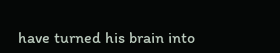have turned his brain into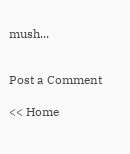mush...


Post a Comment

<< Home